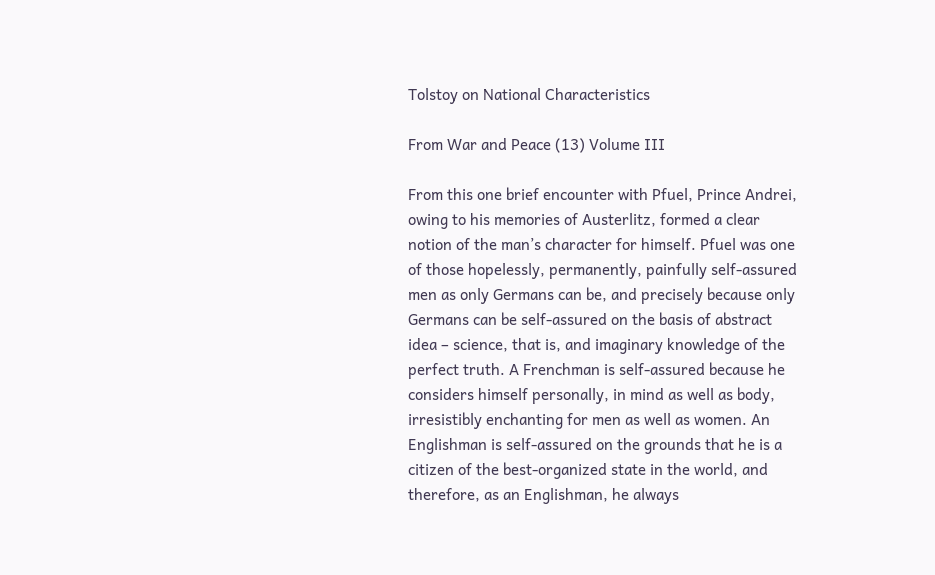Tolstoy on National Characteristics

From War and Peace (13) Volume III

From this one brief encounter with Pfuel, Prince Andrei, owing to his memories of Austerlitz, formed a clear notion of the man’s character for himself. Pfuel was one of those hopelessly, permanently, painfully self-assured men as only Germans can be, and precisely because only Germans can be self-assured on the basis of abstract idea – science, that is, and imaginary knowledge of the perfect truth. A Frenchman is self-assured because he considers himself personally, in mind as well as body, irresistibly enchanting for men as well as women. An Englishman is self-assured on the grounds that he is a citizen of the best-organized state in the world, and therefore, as an Englishman, he always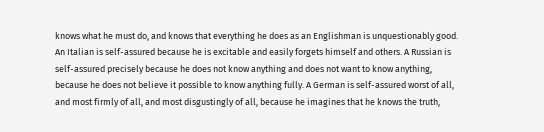knows what he must do, and knows that everything he does as an Englishman is unquestionably good. An Italian is self-assured because he is excitable and easily forgets himself and others. A Russian is self-assured precisely because he does not know anything and does not want to know anything, because he does not believe it possible to know anything fully. A German is self-assured worst of all, and most firmly of all, and most disgustingly of all, because he imagines that he knows the truth,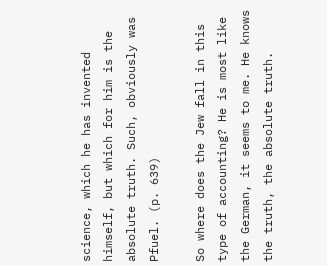science, which he has invented himself, but which for him is the absolute truth. Such, obviously was Pfuel. (p. 639)

So where does the Jew fall in this type of accounting? He is most like the German, it seems to me. He knows the truth, the absolute truth.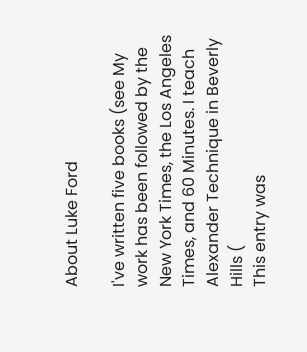About Luke Ford

I've written five books (see My work has been followed by the New York Times, the Los Angeles Times, and 60 Minutes. I teach Alexander Technique in Beverly Hills (
This entry was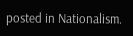posted in Nationalism.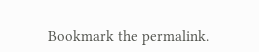Bookmark the permalink.